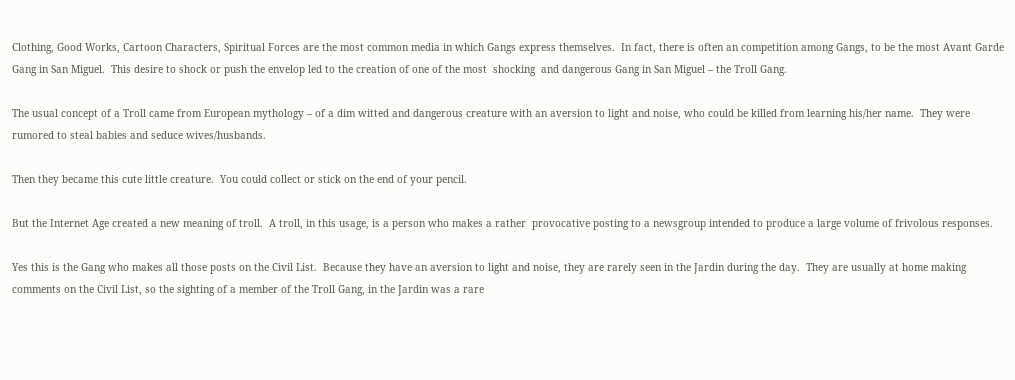Clothing, Good Works, Cartoon Characters, Spiritual Forces are the most common media in which Gangs express themselves.  In fact, there is often an competition among Gangs, to be the most Avant Garde Gang in San Miguel.  This desire to shock or push the envelop led to the creation of one of the most  shocking  and dangerous Gang in San Miguel – the Troll Gang.

The usual concept of a Troll came from European mythology – of a dim witted and dangerous creature with an aversion to light and noise, who could be killed from learning his/her name.  They were rumored to steal babies and seduce wives/husbands.

Then they became this cute little creature.  You could collect or stick on the end of your pencil.

But the Internet Age created a new meaning of troll.  A troll, in this usage, is a person who makes a rather  provocative posting to a newsgroup intended to produce a large volume of frivolous responses.

Yes this is the Gang who makes all those posts on the Civil List.  Because they have an aversion to light and noise, they are rarely seen in the Jardin during the day.  They are usually at home making comments on the Civil List, so the sighting of a member of the Troll Gang, in the Jardin was a rare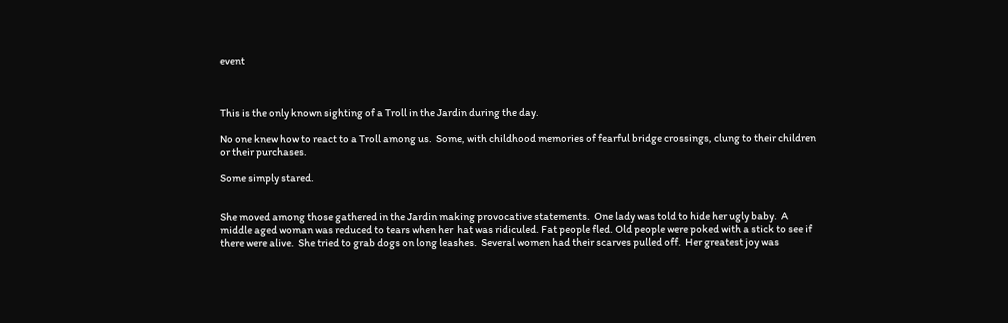event



This is the only known sighting of a Troll in the Jardin during the day.

No one knew how to react to a Troll among us.  Some, with childhood memories of fearful bridge crossings, clung to their children or their purchases.

Some simply stared.


She moved among those gathered in the Jardin making provocative statements.  One lady was told to hide her ugly baby.  A middle aged woman was reduced to tears when her  hat was ridiculed. Fat people fled. Old people were poked with a stick to see if there were alive.  She tried to grab dogs on long leashes.  Several women had their scarves pulled off.  Her greatest joy was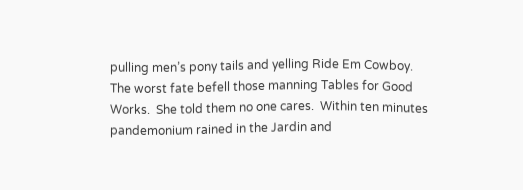pulling men’s pony tails and yelling Ride Em Cowboy.  The worst fate befell those manning Tables for Good Works.  She told them no one cares.  Within ten minutes pandemonium rained in the Jardin and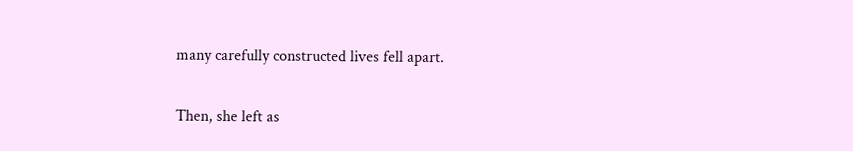many carefully constructed lives fell apart.

Then, she left as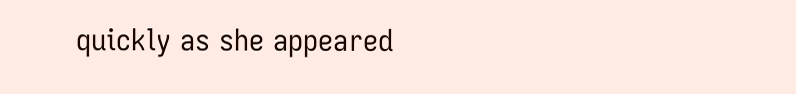quickly as she appeared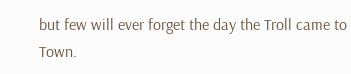but few will ever forget the day the Troll came to Town.